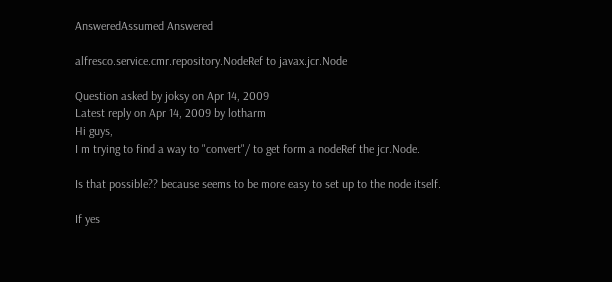AnsweredAssumed Answered

alfresco.service.cmr.repository.NodeRef to javax.jcr.Node

Question asked by joksy on Apr 14, 2009
Latest reply on Apr 14, 2009 by lotharm
Hi guys,
I m trying to find a way to "convert"/ to get form a nodeRef the jcr.Node.

Is that possible?? because seems to be more easy to set up to the node itself.

If yes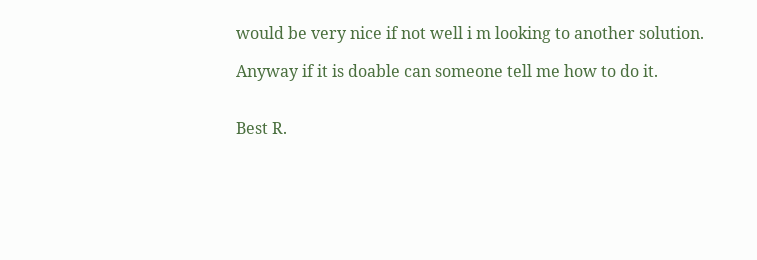would be very nice if not well i m looking to another solution.

Anyway if it is doable can someone tell me how to do it.


Best R.